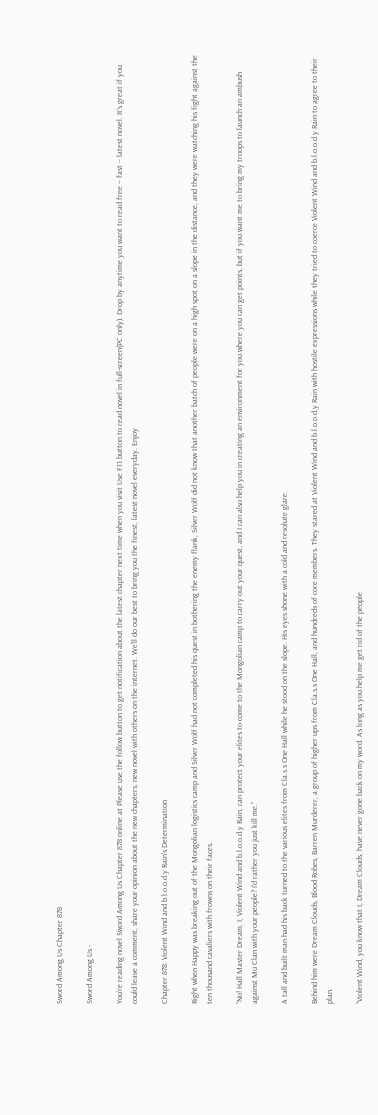Sword Among Us Chapter 878

Sword Among Us -

You’re reading novel Sword Among Us Chapter 878 online at Please use the follow button to get notification about the latest chapter next time when you visit Use F11 button to read novel in full-screen(PC only). Drop by anytime you want to read free – fast – latest novel. It’s great if you could leave a comment, share your opinion about the new chapters, new novel with others on the internet. We’ll do our best to bring you the finest, latest novel everyday. Enjoy

Chapter 878: Violent Wind and b.l.o.o.d.y Rain's Determination

Right when Happy was breaking out of the Mongolian logistics camp and Silver Wolf had not completed his quest in bothering the enemy flank, Silver Wolf did not know that another batch of people were on a high spot on a slope in the distance, and they were watching his fight against the ten thousand cavaliers with frowns on their faces.

“No! Hall Master Dream, I, Violent Wind and b.l.o.o.d.y Rain, can protect your elites to come to the Mongolian camp to carry out your quest, and I can also help you in creating an environment for you where you can get points, but if you want me to bring my troops to launch an ambush against Mu Clan with your people? I'd rather you just kill me.”

A tall and built man had his back turned to the various elites from Cla.s.s One Hall while he stood on the slope. His eyes shone with a cold and resolute glare.

Behind him were Dream Clouds, Blood Robes, Barren Murderer, a group of higher ups from Cla.s.s One Hall, and hundreds of core members. They stared at Violent Wind and b.l.o.o.d.y Rain with hostile expressions while they tried to coerce Violent Wind and b.l.o.o.d.y Rain to agree to their plan.

“Violent Wind, you know that I, Dream Clouds, have never gone back on my word. As long as you help me get rid of the people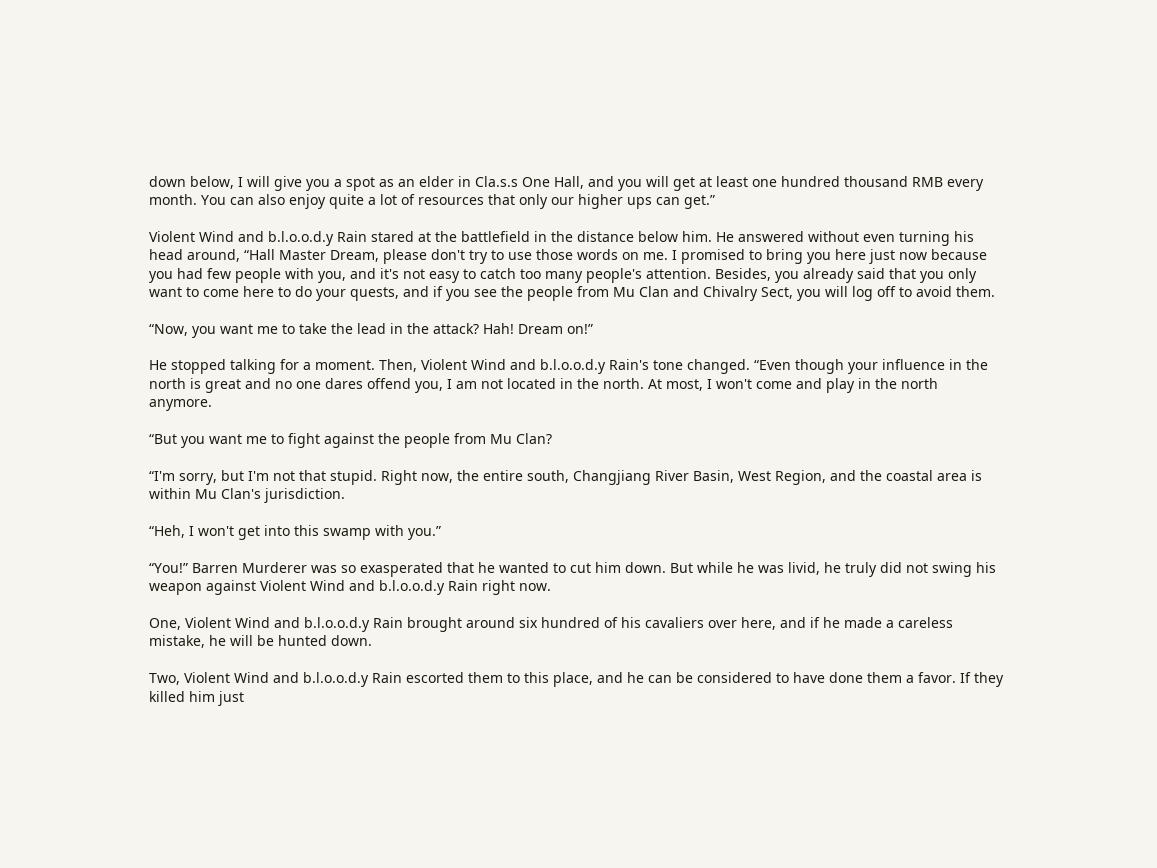down below, I will give you a spot as an elder in Cla.s.s One Hall, and you will get at least one hundred thousand RMB every month. You can also enjoy quite a lot of resources that only our higher ups can get.”

Violent Wind and b.l.o.o.d.y Rain stared at the battlefield in the distance below him. He answered without even turning his head around, “Hall Master Dream, please don't try to use those words on me. I promised to bring you here just now because you had few people with you, and it's not easy to catch too many people's attention. Besides, you already said that you only want to come here to do your quests, and if you see the people from Mu Clan and Chivalry Sect, you will log off to avoid them.

“Now, you want me to take the lead in the attack? Hah! Dream on!”

He stopped talking for a moment. Then, Violent Wind and b.l.o.o.d.y Rain's tone changed. “Even though your influence in the north is great and no one dares offend you, I am not located in the north. At most, I won't come and play in the north anymore.

“But you want me to fight against the people from Mu Clan?

“I'm sorry, but I'm not that stupid. Right now, the entire south, Changjiang River Basin, West Region, and the coastal area is within Mu Clan's jurisdiction.

“Heh, I won't get into this swamp with you.”

“You!” Barren Murderer was so exasperated that he wanted to cut him down. But while he was livid, he truly did not swing his weapon against Violent Wind and b.l.o.o.d.y Rain right now.

One, Violent Wind and b.l.o.o.d.y Rain brought around six hundred of his cavaliers over here, and if he made a careless mistake, he will be hunted down.

Two, Violent Wind and b.l.o.o.d.y Rain escorted them to this place, and he can be considered to have done them a favor. If they killed him just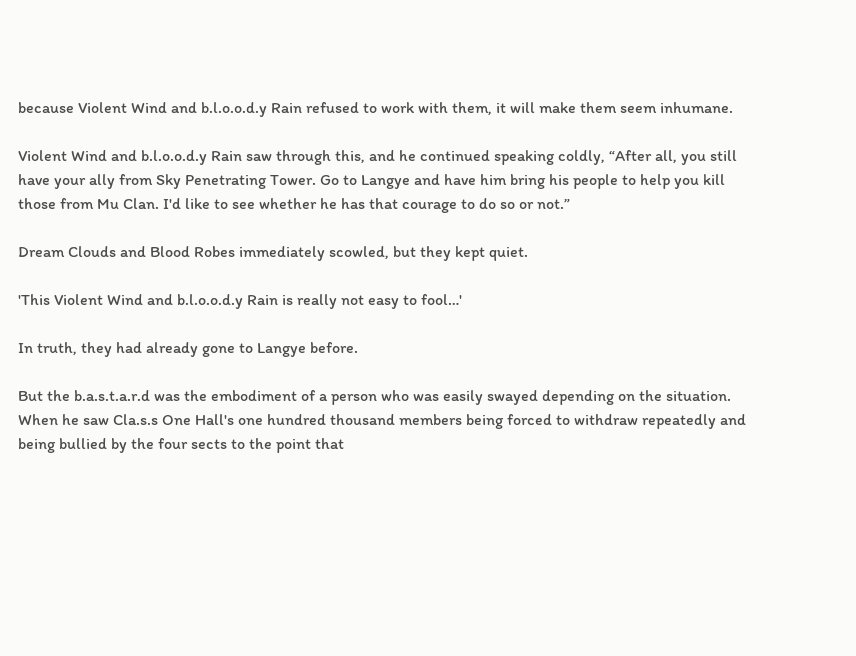because Violent Wind and b.l.o.o.d.y Rain refused to work with them, it will make them seem inhumane.

Violent Wind and b.l.o.o.d.y Rain saw through this, and he continued speaking coldly, “After all, you still have your ally from Sky Penetrating Tower. Go to Langye and have him bring his people to help you kill those from Mu Clan. I'd like to see whether he has that courage to do so or not.”

Dream Clouds and Blood Robes immediately scowled, but they kept quiet.

'This Violent Wind and b.l.o.o.d.y Rain is really not easy to fool…'

In truth, they had already gone to Langye before.

But the b.a.s.t.a.r.d was the embodiment of a person who was easily swayed depending on the situation. When he saw Cla.s.s One Hall's one hundred thousand members being forced to withdraw repeatedly and being bullied by the four sects to the point that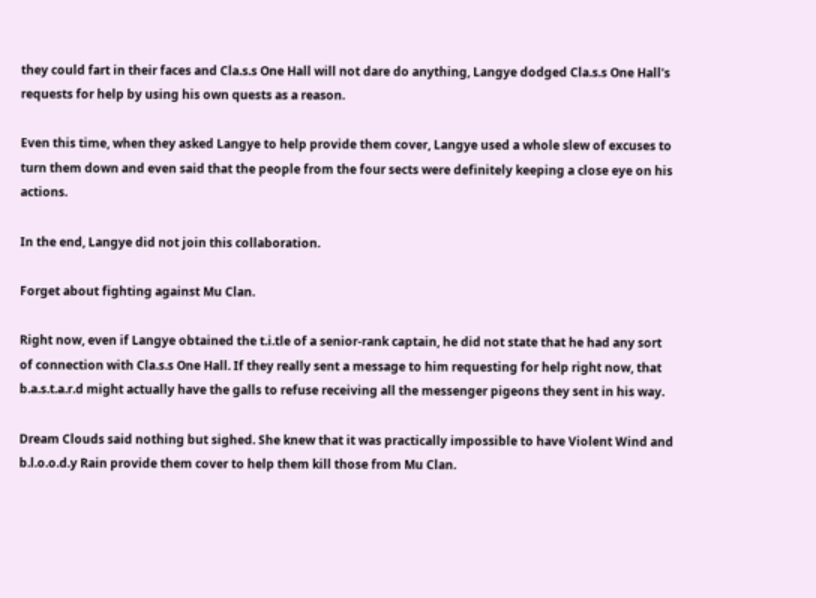they could fart in their faces and Cla.s.s One Hall will not dare do anything, Langye dodged Cla.s.s One Hall's requests for help by using his own quests as a reason.

Even this time, when they asked Langye to help provide them cover, Langye used a whole slew of excuses to turn them down and even said that the people from the four sects were definitely keeping a close eye on his actions.

In the end, Langye did not join this collaboration.

Forget about fighting against Mu Clan.

Right now, even if Langye obtained the t.i.tle of a senior-rank captain, he did not state that he had any sort of connection with Cla.s.s One Hall. If they really sent a message to him requesting for help right now, that b.a.s.t.a.r.d might actually have the galls to refuse receiving all the messenger pigeons they sent in his way.

Dream Clouds said nothing but sighed. She knew that it was practically impossible to have Violent Wind and b.l.o.o.d.y Rain provide them cover to help them kill those from Mu Clan.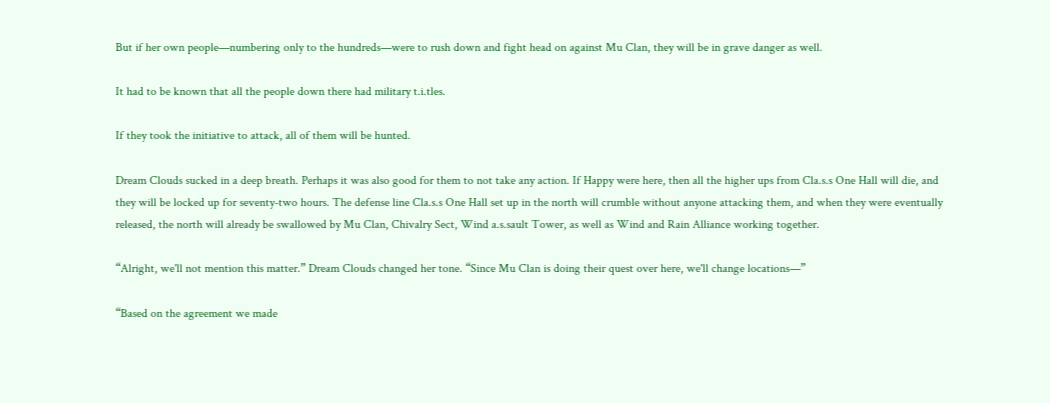But if her own people—numbering only to the hundreds—were to rush down and fight head on against Mu Clan, they will be in grave danger as well.

It had to be known that all the people down there had military t.i.tles.

If they took the initiative to attack, all of them will be hunted.

Dream Clouds sucked in a deep breath. Perhaps it was also good for them to not take any action. If Happy were here, then all the higher ups from Cla.s.s One Hall will die, and they will be locked up for seventy-two hours. The defense line Cla.s.s One Hall set up in the north will crumble without anyone attacking them, and when they were eventually released, the north will already be swallowed by Mu Clan, Chivalry Sect, Wind a.s.sault Tower, as well as Wind and Rain Alliance working together.

“Alright, we'll not mention this matter.” Dream Clouds changed her tone. “Since Mu Clan is doing their quest over here, we'll change locations—”

“Based on the agreement we made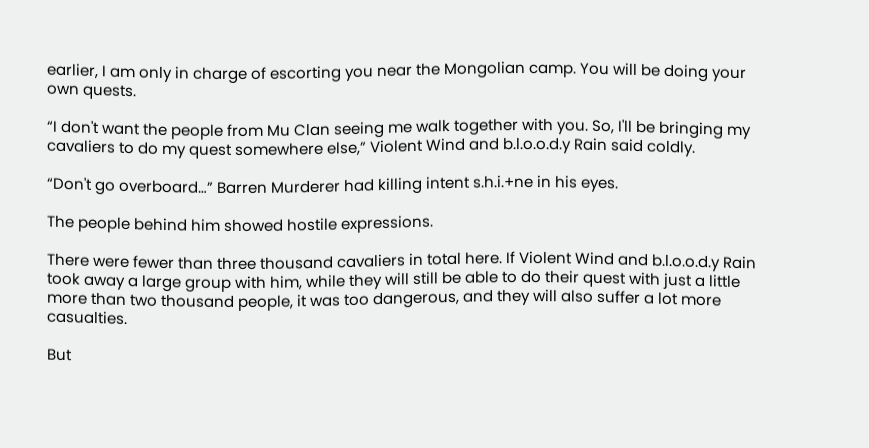earlier, I am only in charge of escorting you near the Mongolian camp. You will be doing your own quests.

“I don't want the people from Mu Clan seeing me walk together with you. So, I'll be bringing my cavaliers to do my quest somewhere else,” Violent Wind and b.l.o.o.d.y Rain said coldly.

“Don't go overboard…” Barren Murderer had killing intent s.h.i.+ne in his eyes.

The people behind him showed hostile expressions.

There were fewer than three thousand cavaliers in total here. If Violent Wind and b.l.o.o.d.y Rain took away a large group with him, while they will still be able to do their quest with just a little more than two thousand people, it was too dangerous, and they will also suffer a lot more casualties.

But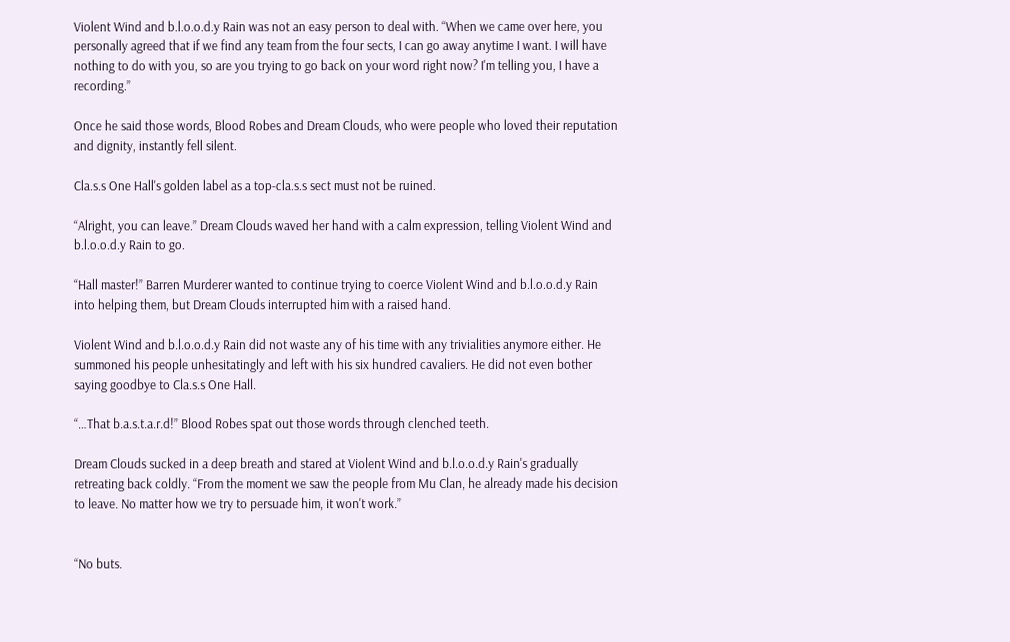Violent Wind and b.l.o.o.d.y Rain was not an easy person to deal with. “When we came over here, you personally agreed that if we find any team from the four sects, I can go away anytime I want. I will have nothing to do with you, so are you trying to go back on your word right now? I'm telling you, I have a recording.”

Once he said those words, Blood Robes and Dream Clouds, who were people who loved their reputation and dignity, instantly fell silent.

Cla.s.s One Hall's golden label as a top-cla.s.s sect must not be ruined.

“Alright, you can leave.” Dream Clouds waved her hand with a calm expression, telling Violent Wind and b.l.o.o.d.y Rain to go.

“Hall master!” Barren Murderer wanted to continue trying to coerce Violent Wind and b.l.o.o.d.y Rain into helping them, but Dream Clouds interrupted him with a raised hand.

Violent Wind and b.l.o.o.d.y Rain did not waste any of his time with any trivialities anymore either. He summoned his people unhesitatingly and left with his six hundred cavaliers. He did not even bother saying goodbye to Cla.s.s One Hall.

“…That b.a.s.t.a.r.d!” Blood Robes spat out those words through clenched teeth.

Dream Clouds sucked in a deep breath and stared at Violent Wind and b.l.o.o.d.y Rain's gradually retreating back coldly. “From the moment we saw the people from Mu Clan, he already made his decision to leave. No matter how we try to persuade him, it won't work.”


“No buts.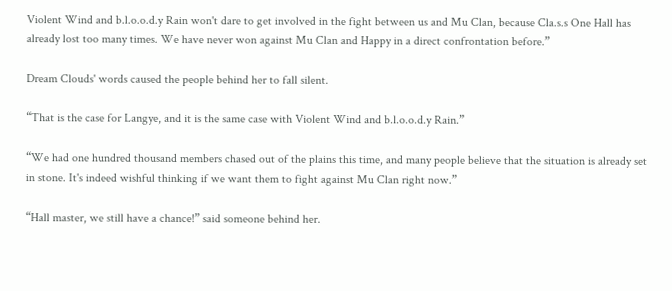Violent Wind and b.l.o.o.d.y Rain won't dare to get involved in the fight between us and Mu Clan, because Cla.s.s One Hall has already lost too many times. We have never won against Mu Clan and Happy in a direct confrontation before.”

Dream Clouds' words caused the people behind her to fall silent.

“That is the case for Langye, and it is the same case with Violent Wind and b.l.o.o.d.y Rain.”

“We had one hundred thousand members chased out of the plains this time, and many people believe that the situation is already set in stone. It's indeed wishful thinking if we want them to fight against Mu Clan right now.”

“Hall master, we still have a chance!” said someone behind her.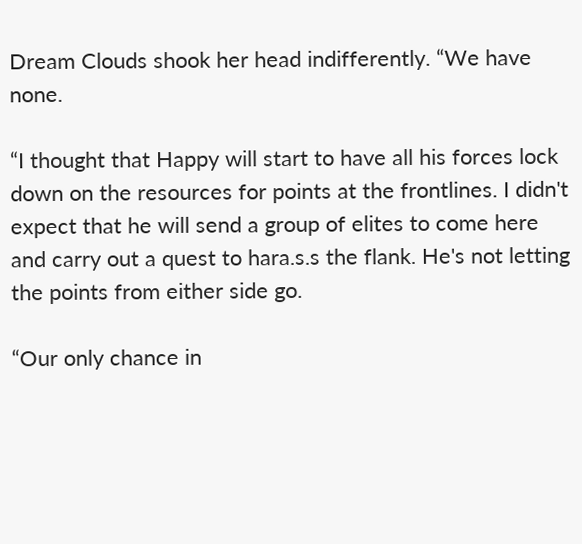Dream Clouds shook her head indifferently. “We have none.

“I thought that Happy will start to have all his forces lock down on the resources for points at the frontlines. I didn't expect that he will send a group of elites to come here and carry out a quest to hara.s.s the flank. He's not letting the points from either side go.

“Our only chance in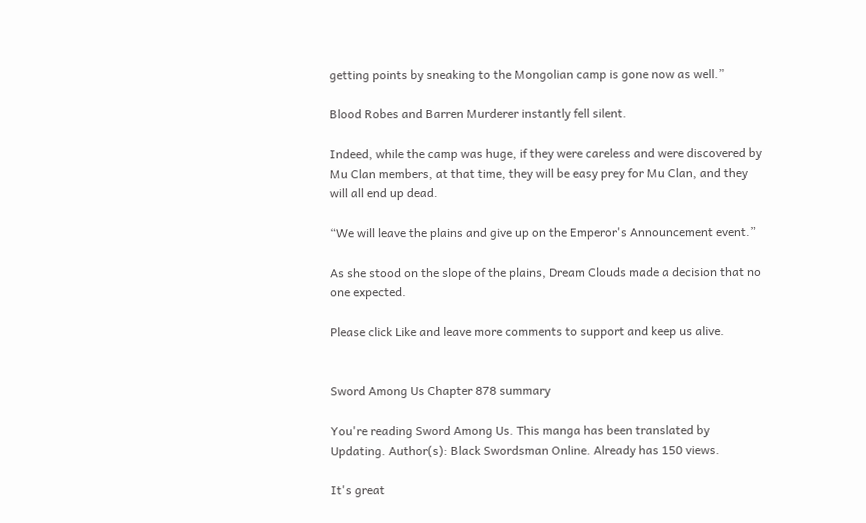getting points by sneaking to the Mongolian camp is gone now as well.”

Blood Robes and Barren Murderer instantly fell silent.

Indeed, while the camp was huge, if they were careless and were discovered by Mu Clan members, at that time, they will be easy prey for Mu Clan, and they will all end up dead.

“We will leave the plains and give up on the Emperor's Announcement event.”

As she stood on the slope of the plains, Dream Clouds made a decision that no one expected.

Please click Like and leave more comments to support and keep us alive.


Sword Among Us Chapter 878 summary

You're reading Sword Among Us. This manga has been translated by Updating. Author(s): Black Swordsman Online. Already has 150 views.

It's great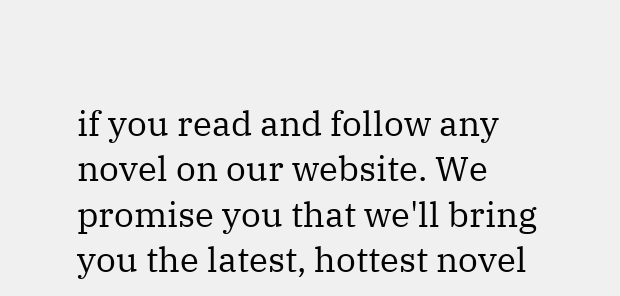if you read and follow any novel on our website. We promise you that we'll bring you the latest, hottest novel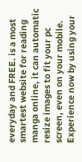everyday and FREE. is a most smartest website for reading manga online, it can automatic resize images to fit your pc screen, even on your mobile. Experience now by using your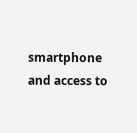smartphone and access to